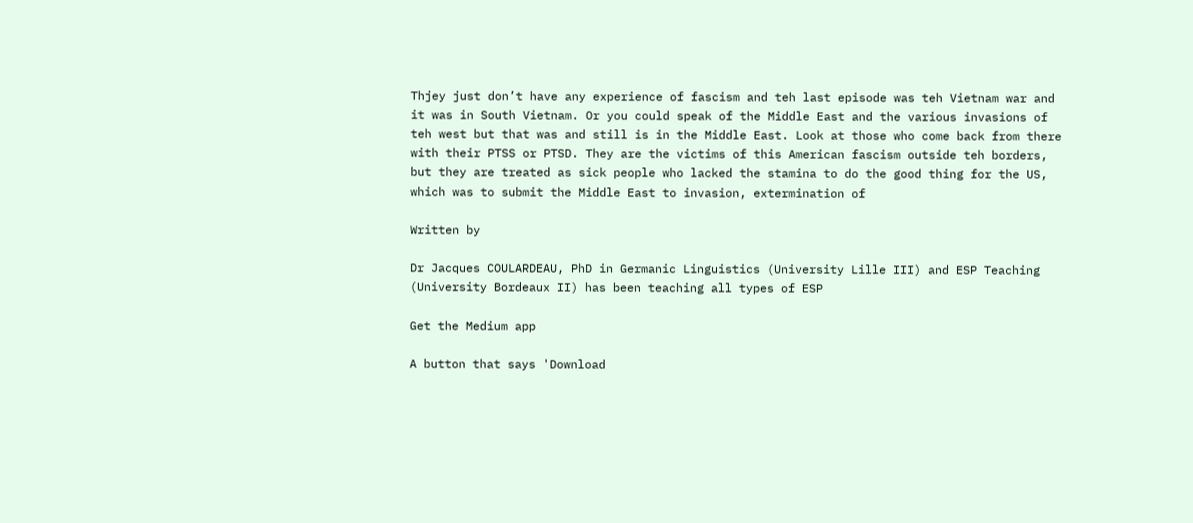Thjey just don’t have any experience of fascism and teh last episode was teh Vietnam war and it was in South Vietnam. Or you could speak of the Middle East and the various invasions of teh west but that was and still is in the Middle East. Look at those who come back from there with their PTSS or PTSD. They are the victims of this American fascism outside teh borders, but they are treated as sick people who lacked the stamina to do the good thing for the US, which was to submit the Middle East to invasion, extermination of

Written by

Dr Jacques COULARDEAU, PhD in Germanic Linguistics (University Lille III) and ESP Teaching (University Bordeaux II) has been teaching all types of ESP

Get the Medium app

A button that says 'Download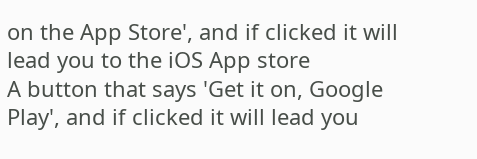on the App Store', and if clicked it will lead you to the iOS App store
A button that says 'Get it on, Google Play', and if clicked it will lead you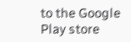to the Google Play store